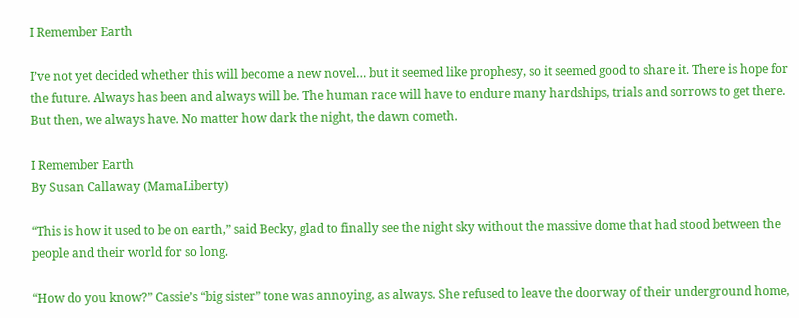I Remember Earth

I’ve not yet decided whether this will become a new novel… but it seemed like prophesy, so it seemed good to share it. There is hope for the future. Always has been and always will be. The human race will have to endure many hardships, trials and sorrows to get there. But then, we always have. No matter how dark the night, the dawn cometh.

I Remember Earth
By Susan Callaway (MamaLiberty)

“This is how it used to be on earth,” said Becky, glad to finally see the night sky without the massive dome that had stood between the people and their world for so long.

“How do you know?” Cassie’s “big sister” tone was annoying, as always. She refused to leave the doorway of their underground home,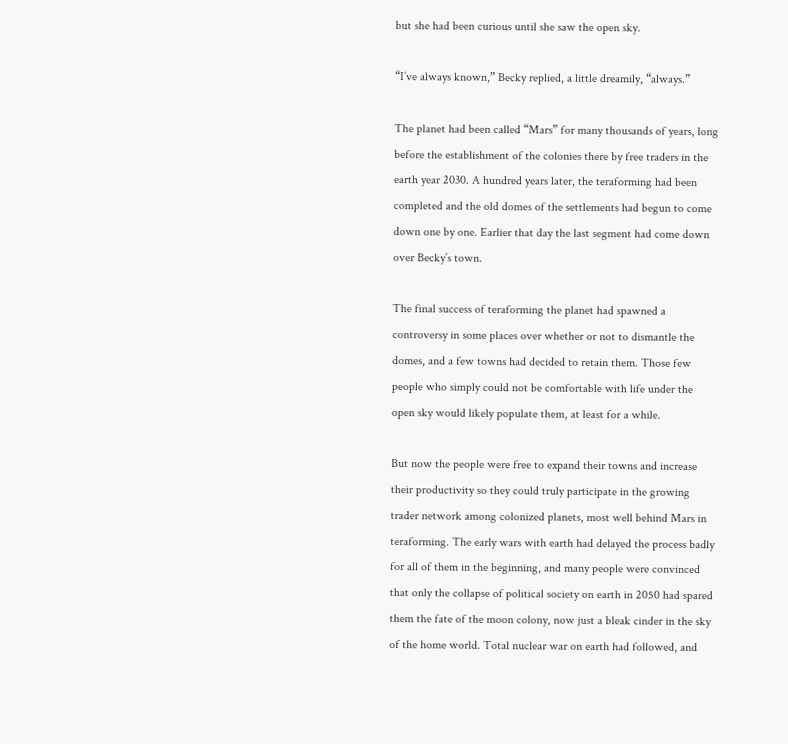but she had been curious until she saw the open sky.

“I’ve always known,” Becky replied, a little dreamily, “always.”

The planet had been called “Mars” for many thousands of years, long before the establishment of the colonies there by free traders in the earth year 2030. A hundred years later, the teraforming had been completed and the old domes of the settlements had begun to come down one by one. Earlier that day the last segment had come down over Becky’s town.

The final success of teraforming the planet had spawned a controversy in some places over whether or not to dismantle the domes, and a few towns had decided to retain them. Those few people who simply could not be comfortable with life under the open sky would likely populate them, at least for a while.

But now the people were free to expand their towns and increase their productivity so they could truly participate in the growing trader network among colonized planets, most well behind Mars in teraforming. The early wars with earth had delayed the process badly for all of them in the beginning, and many people were convinced that only the collapse of political society on earth in 2050 had spared them the fate of the moon colony, now just a bleak cinder in the sky of the home world. Total nuclear war on earth had followed, and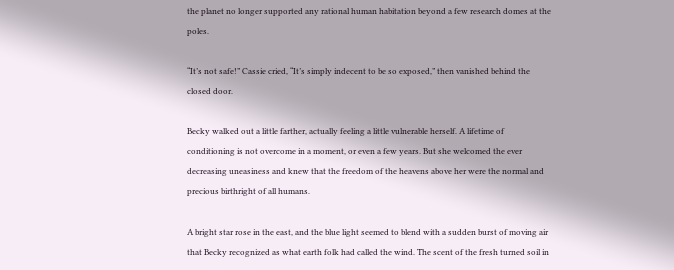the planet no longer supported any rational human habitation beyond a few research domes at the poles.

“It’s not safe!” Cassie cried, “It’s simply indecent to be so exposed,” then vanished behind the closed door.

Becky walked out a little farther, actually feeling a little vulnerable herself. A lifetime of conditioning is not overcome in a moment, or even a few years. But she welcomed the ever decreasing uneasiness and knew that the freedom of the heavens above her were the normal and precious birthright of all humans.

A bright star rose in the east, and the blue light seemed to blend with a sudden burst of moving air that Becky recognized as what earth folk had called the wind. The scent of the fresh turned soil in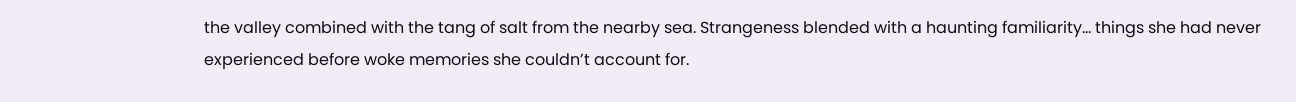the valley combined with the tang of salt from the nearby sea. Strangeness blended with a haunting familiarity… things she had never experienced before woke memories she couldn’t account for.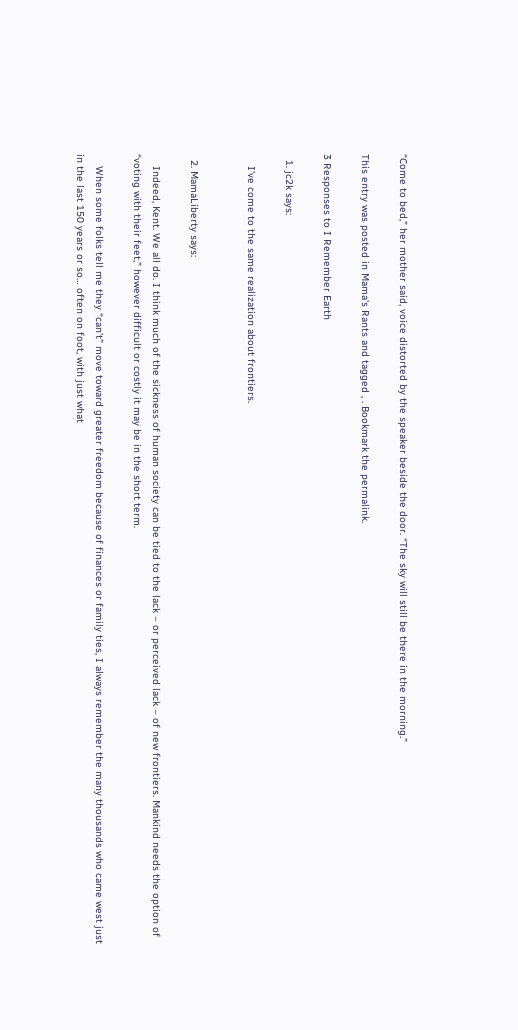“Come to bed,” her mother said, voice distorted by the speaker beside the door. “The sky will still be there in the morning.”

This entry was posted in Mama's Rants and tagged , . Bookmark the permalink.

3 Responses to I Remember Earth

  1. jc2k says:

    I’ve come to the same realization about frontiers.


  2. MamaLiberty says:

    Indeed, Kent. We all do. I think much of the sickness of human society can be tied to the lack – or perceived lack – of new frontiers. Mankind needs the option of “voting with their feet,” however difficult or costly it may be in the short term.

    When some folks tell me they “can’t” move toward greater freedom because of finances or family ties, I always remember the many thousands who came west just in the last 150 years or so… often on foot, with just what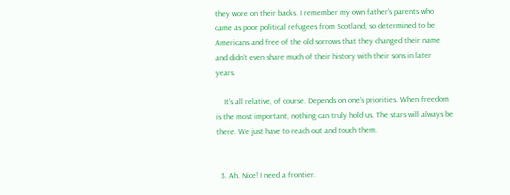they wore on their backs. I remember my own father’s parents who came as poor political refugees from Scotland, so determined to be Americans and free of the old sorrows that they changed their name and didn’t even share much of their history with their sons in later years.

    It’s all relative, of course. Depends on one’s priorities. When freedom is the most important, nothing can truly hold us. The stars will always be there. We just have to reach out and touch them.


  3. Ah. Nice! I need a frontier.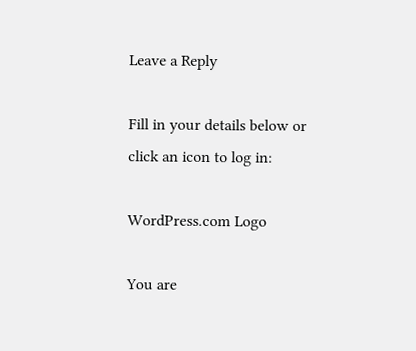Leave a Reply

Fill in your details below or click an icon to log in:

WordPress.com Logo

You are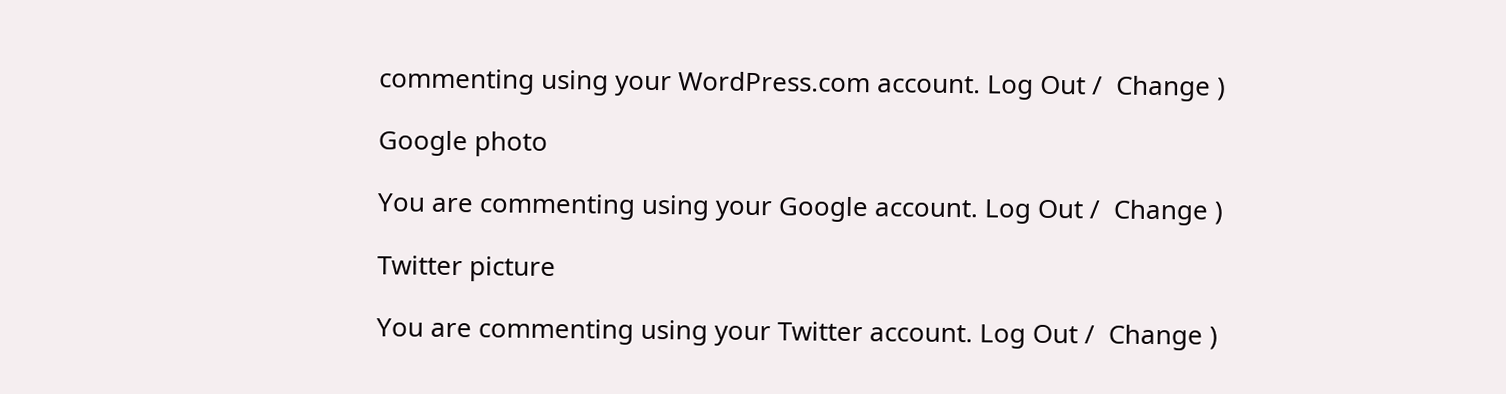commenting using your WordPress.com account. Log Out /  Change )

Google photo

You are commenting using your Google account. Log Out /  Change )

Twitter picture

You are commenting using your Twitter account. Log Out /  Change )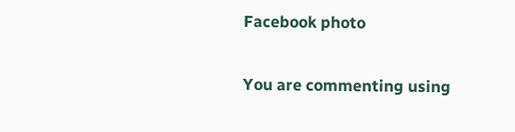Facebook photo

You are commenting using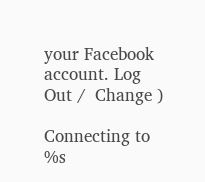your Facebook account. Log Out /  Change )

Connecting to %s